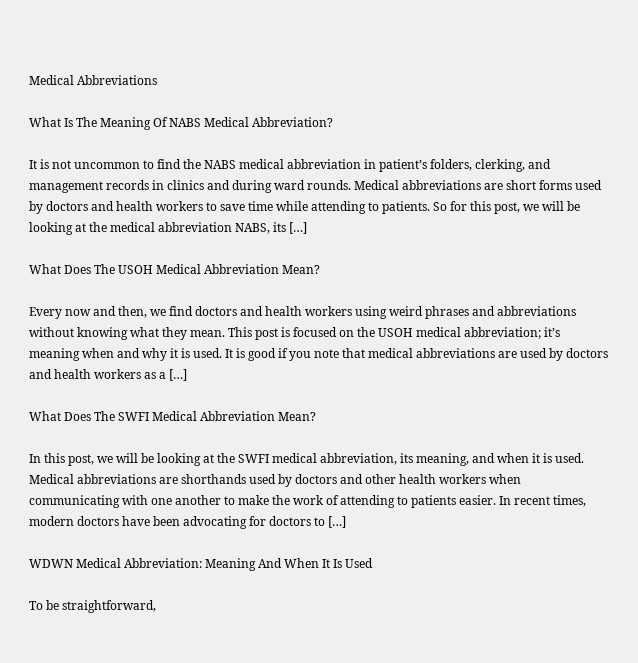Medical Abbreviations

What Is The Meaning Of NABS Medical Abbreviation?

It is not uncommon to find the NABS medical abbreviation in patient’s folders, clerking, and management records in clinics and during ward rounds. Medical abbreviations are short forms used by doctors and health workers to save time while attending to patients. So for this post, we will be looking at the medical abbreviation NABS, its […]

What Does The USOH Medical Abbreviation Mean?

Every now and then, we find doctors and health workers using weird phrases and abbreviations without knowing what they mean. This post is focused on the USOH medical abbreviation; it’s meaning when and why it is used. It is good if you note that medical abbreviations are used by doctors and health workers as a […]

What Does The SWFI Medical Abbreviation Mean?

In this post, we will be looking at the SWFI medical abbreviation, its meaning, and when it is used. Medical abbreviations are shorthands used by doctors and other health workers when communicating with one another to make the work of attending to patients easier. In recent times, modern doctors have been advocating for doctors to […]

WDWN Medical Abbreviation: Meaning And When It Is Used

To be straightforward,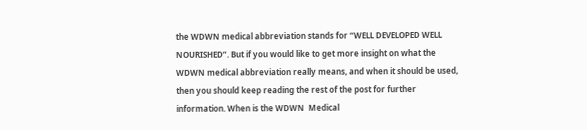the WDWN medical abbreviation stands for “WELL DEVELOPED WELL NOURISHED”. But if you would like to get more insight on what the WDWN medical abbreviation really means, and when it should be used, then you should keep reading the rest of the post for further information. When is the WDWN  Medical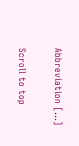Abbreviation […]

Scroll to top